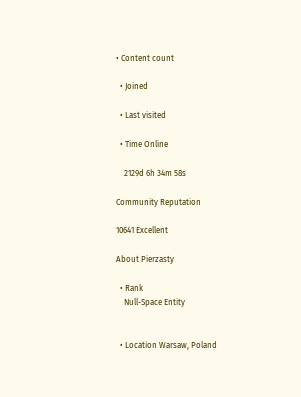• Content count

  • Joined

  • Last visited

  • Time Online

    2129d 6h 34m 58s

Community Reputation

10641 Excellent

About Pierzasty

  • Rank
    Null-Space Entity


  • Location Warsaw, Poland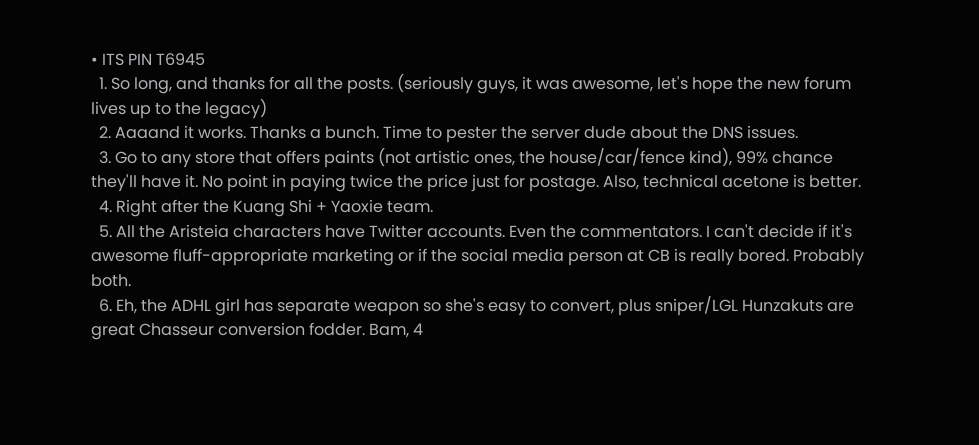• ITS PIN T6945
  1. So long, and thanks for all the posts. (seriously guys, it was awesome, let's hope the new forum lives up to the legacy)
  2. Aaaand it works. Thanks a bunch. Time to pester the server dude about the DNS issues.
  3. Go to any store that offers paints (not artistic ones, the house/car/fence kind), 99% chance they'll have it. No point in paying twice the price just for postage. Also, technical acetone is better.
  4. Right after the Kuang Shi + Yaoxie team.
  5. All the Aristeia characters have Twitter accounts. Even the commentators. I can't decide if it's awesome fluff-appropriate marketing or if the social media person at CB is really bored. Probably both.
  6. Eh, the ADHL girl has separate weapon so she's easy to convert, plus sniper/LGL Hunzakuts are great Chasseur conversion fodder. Bam, 4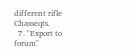different rifle Chasseqts.
  7. "Export to forum"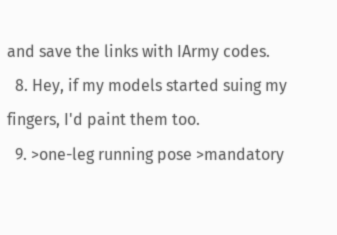and save the links with IArmy codes.
  8. Hey, if my models started suing my fingers, I'd paint them too.
  9. >one-leg running pose >mandatory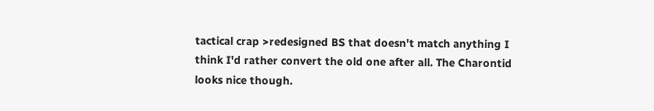tactical crap >redesigned BS that doesn't match anything I think I'd rather convert the old one after all. The Charontid looks nice though.